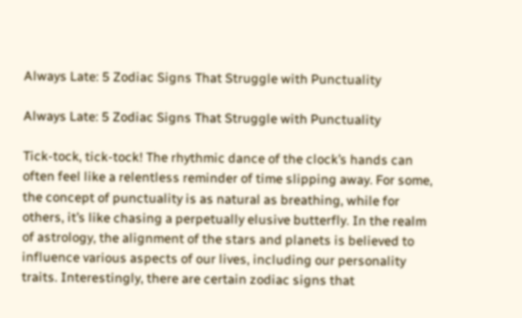Always Late: 5 Zodiac Signs That Struggle with Punctuality

Always Late: 5 Zodiac Signs That Struggle with Punctuality

Tick-tock, tick-tock! The rhythmic dance of the clock’s hands can often feel like a relentless reminder of time slipping away. For some, the concept of punctuality is as natural as breathing, while for others, it’s like chasing a perpetually elusive butterfly. In the realm of astrology, the alignment of the stars and planets is believed to influence various aspects of our lives, including our personality traits. Interestingly, there are certain zodiac signs that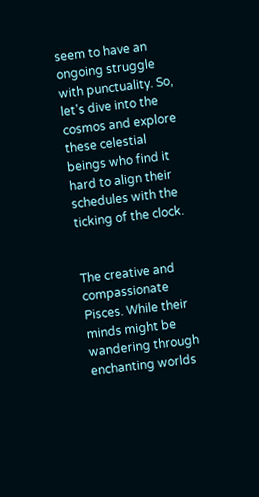seem to have an ongoing struggle with punctuality. So, let’s dive into the cosmos and explore these celestial beings who find it hard to align their schedules with the ticking of the clock.


The creative and compassionate Pisces. While their minds might be wandering through enchanting worlds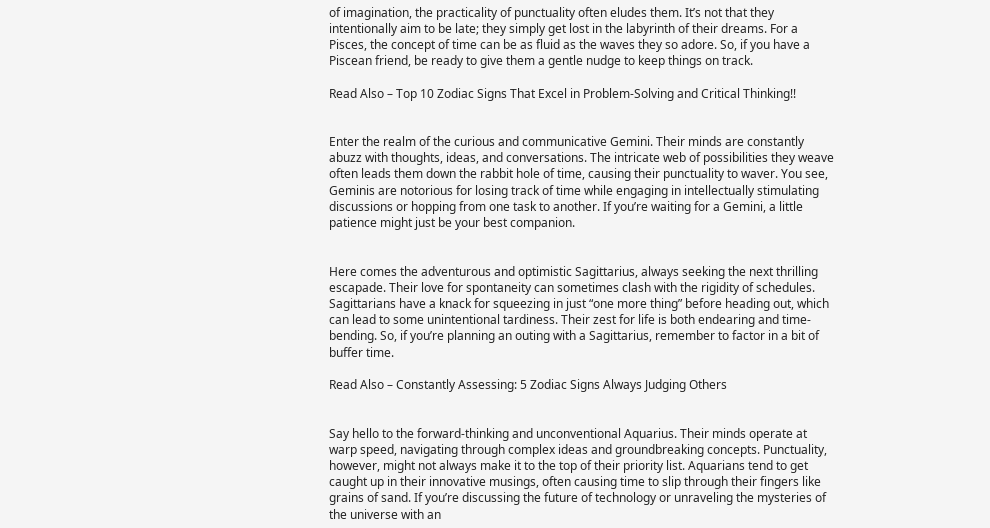of imagination, the practicality of punctuality often eludes them. It’s not that they intentionally aim to be late; they simply get lost in the labyrinth of their dreams. For a Pisces, the concept of time can be as fluid as the waves they so adore. So, if you have a Piscean friend, be ready to give them a gentle nudge to keep things on track.

Read Also – Top 10 Zodiac Signs That Excel in Problem-Solving and Critical Thinking!!


Enter the realm of the curious and communicative Gemini. Their minds are constantly abuzz with thoughts, ideas, and conversations. The intricate web of possibilities they weave often leads them down the rabbit hole of time, causing their punctuality to waver. You see, Geminis are notorious for losing track of time while engaging in intellectually stimulating discussions or hopping from one task to another. If you’re waiting for a Gemini, a little patience might just be your best companion.


Here comes the adventurous and optimistic Sagittarius, always seeking the next thrilling escapade. Their love for spontaneity can sometimes clash with the rigidity of schedules. Sagittarians have a knack for squeezing in just “one more thing” before heading out, which can lead to some unintentional tardiness. Their zest for life is both endearing and time-bending. So, if you’re planning an outing with a Sagittarius, remember to factor in a bit of buffer time.

Read Also – Constantly Assessing: 5 Zodiac Signs Always Judging Others


Say hello to the forward-thinking and unconventional Aquarius. Their minds operate at warp speed, navigating through complex ideas and groundbreaking concepts. Punctuality, however, might not always make it to the top of their priority list. Aquarians tend to get caught up in their innovative musings, often causing time to slip through their fingers like grains of sand. If you’re discussing the future of technology or unraveling the mysteries of the universe with an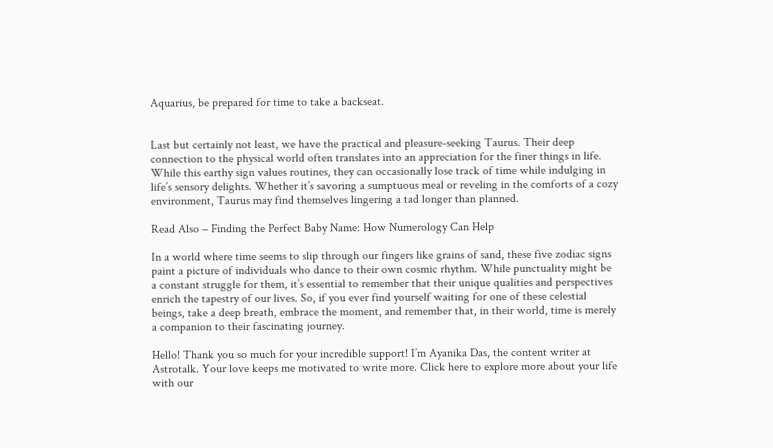Aquarius, be prepared for time to take a backseat.


Last but certainly not least, we have the practical and pleasure-seeking Taurus. Their deep connection to the physical world often translates into an appreciation for the finer things in life. While this earthy sign values routines, they can occasionally lose track of time while indulging in life’s sensory delights. Whether it’s savoring a sumptuous meal or reveling in the comforts of a cozy environment, Taurus may find themselves lingering a tad longer than planned.

Read Also – Finding the Perfect Baby Name: How Numerology Can Help

In a world where time seems to slip through our fingers like grains of sand, these five zodiac signs paint a picture of individuals who dance to their own cosmic rhythm. While punctuality might be a constant struggle for them, it’s essential to remember that their unique qualities and perspectives enrich the tapestry of our lives. So, if you ever find yourself waiting for one of these celestial beings, take a deep breath, embrace the moment, and remember that, in their world, time is merely a companion to their fascinating journey.

Hello! Thank you so much for your incredible support! I’m Ayanika Das, the content writer at Astrotalk. Your love keeps me motivated to write more. Click here to explore more about your life with our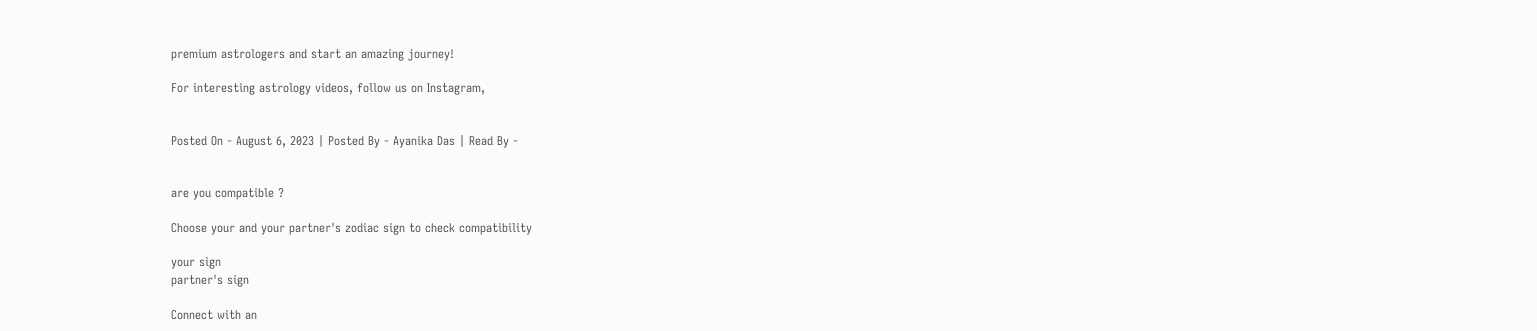premium astrologers and start an amazing journey!

For interesting astrology videos, follow us on Instagram,


Posted On - August 6, 2023 | Posted By - Ayanika Das | Read By -


are you compatible ?

Choose your and your partner's zodiac sign to check compatibility

your sign
partner's sign

Connect with an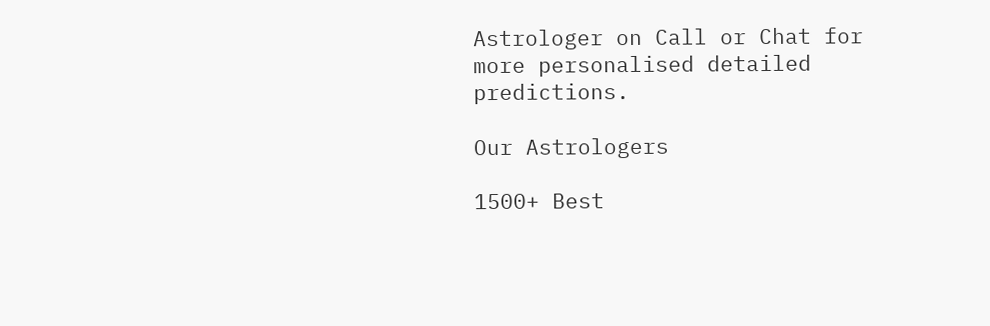Astrologer on Call or Chat for more personalised detailed predictions.

Our Astrologers

1500+ Best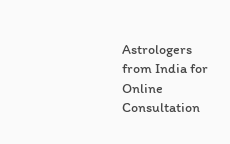Astrologers from India for Online Consultation